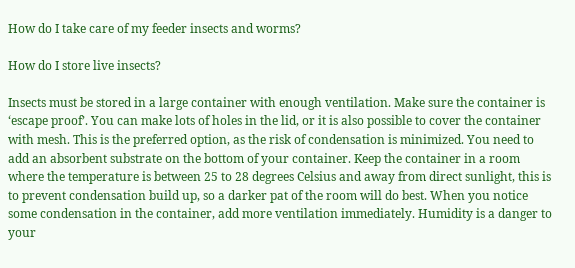How do I take care of my feeder insects and worms?

How do I store live insects?

Insects must be stored in a large container with enough ventilation. Make sure the container is ‘escape proof’. You can make lots of holes in the lid, or it is also possible to cover the container with mesh. This is the preferred option, as the risk of condensation is minimized. You need to add an absorbent substrate on the bottom of your container. Keep the container in a room where the temperature is between 25 to 28 degrees Celsius and away from direct sunlight, this is to prevent condensation build up, so a darker pat of the room will do best. When you notice some condensation in the container, add more ventilation immediately. Humidity is a danger to your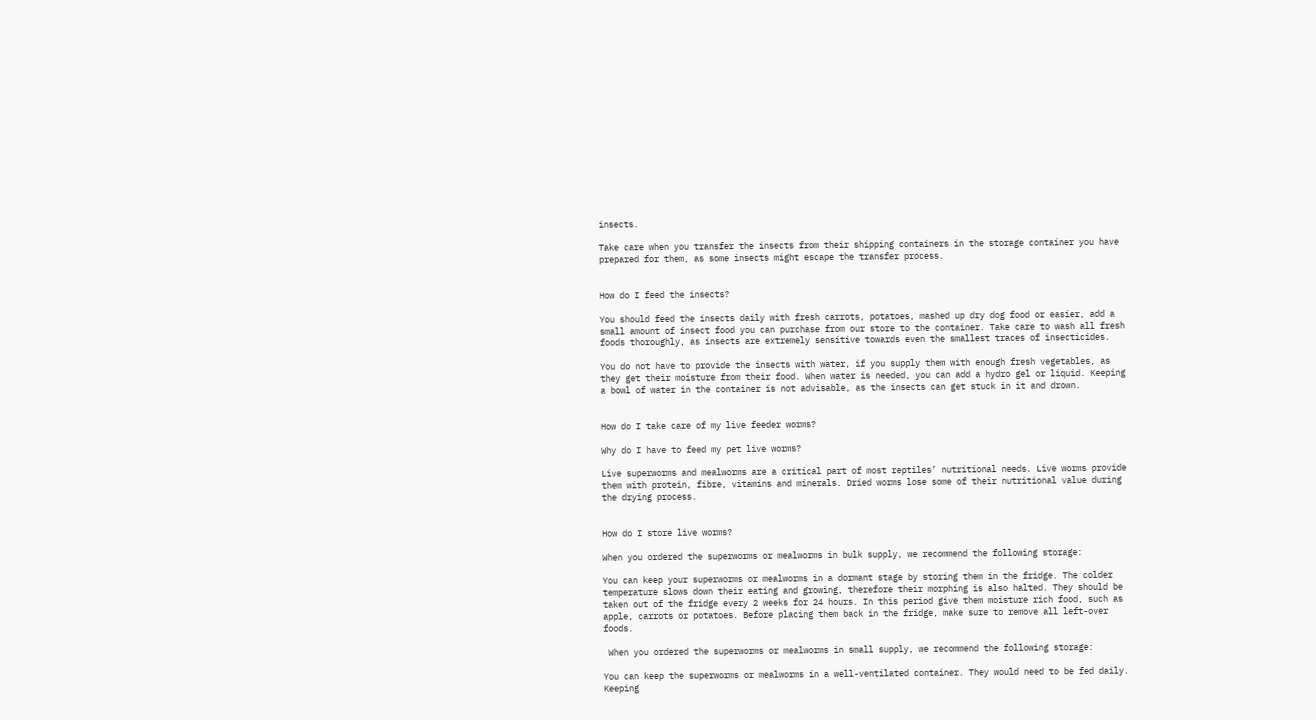insects.

Take care when you transfer the insects from their shipping containers in the storage container you have prepared for them, as some insects might escape the transfer process.


How do I feed the insects?

You should feed the insects daily with fresh carrots, potatoes, mashed up dry dog food or easier, add a small amount of insect food you can purchase from our store to the container. Take care to wash all fresh foods thoroughly, as insects are extremely sensitive towards even the smallest traces of insecticides.

You do not have to provide the insects with water, if you supply them with enough fresh vegetables, as they get their moisture from their food. When water is needed, you can add a hydro gel or liquid. Keeping a bowl of water in the container is not advisable, as the insects can get stuck in it and drown.


How do I take care of my live feeder worms?

Why do I have to feed my pet live worms?

Live superworms and mealworms are a critical part of most reptiles’ nutritional needs. Live worms provide them with protein, fibre, vitamins and minerals. Dried worms lose some of their nutritional value during the drying process.


How do I store live worms?

When you ordered the superworms or mealworms in bulk supply, we recommend the following storage:

You can keep your superworms or mealworms in a dormant stage by storing them in the fridge. The colder temperature slows down their eating and growing, therefore their morphing is also halted. They should be taken out of the fridge every 2 weeks for 24 hours. In this period give them moisture rich food, such as apple, carrots or potatoes. Before placing them back in the fridge, make sure to remove all left-over foods.

 When you ordered the superworms or mealworms in small supply, we recommend the following storage:

You can keep the superworms or mealworms in a well-ventilated container. They would need to be fed daily. Keeping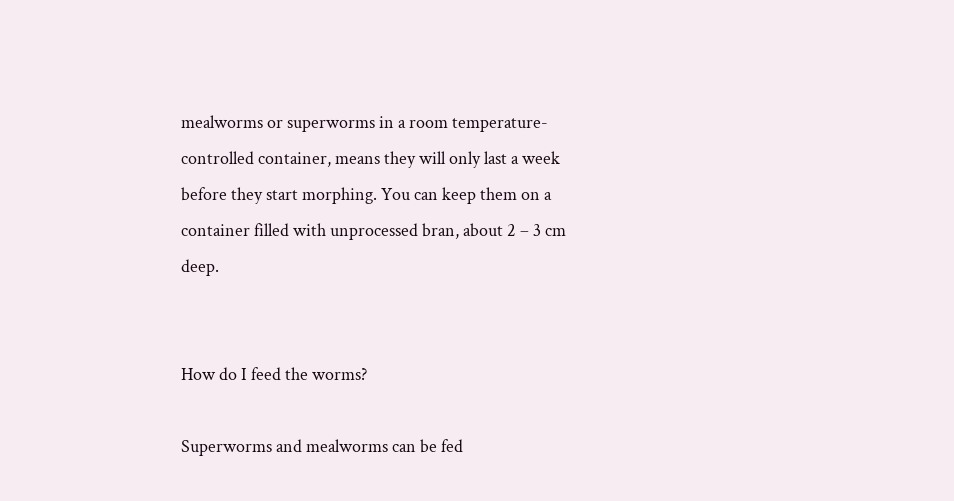mealworms or superworms in a room temperature-controlled container, means they will only last a week before they start morphing. You can keep them on a container filled with unprocessed bran, about 2 – 3 cm deep.


How do I feed the worms?

Superworms and mealworms can be fed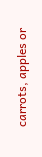carrots, apples or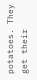potatoes. They get their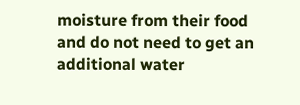moisture from their food and do not need to get an additional water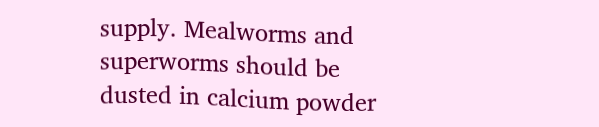supply. Mealworms and superworms should be dusted in calcium powder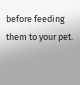before feeding them to your pet.